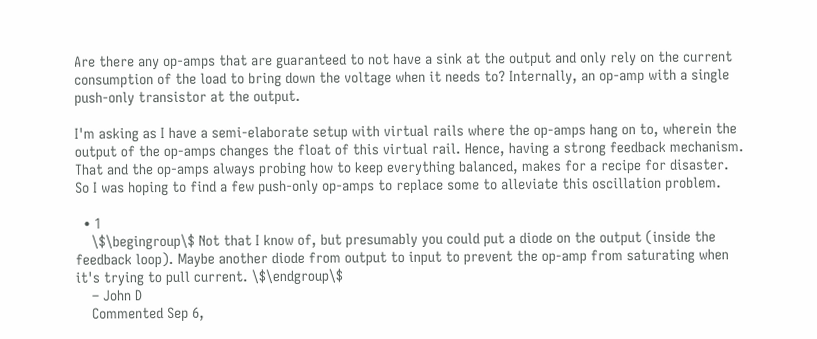Are there any op-amps that are guaranteed to not have a sink at the output and only rely on the current consumption of the load to bring down the voltage when it needs to? Internally, an op-amp with a single push-only transistor at the output.

I'm asking as I have a semi-elaborate setup with virtual rails where the op-amps hang on to, wherein the output of the op-amps changes the float of this virtual rail. Hence, having a strong feedback mechanism. That and the op-amps always probing how to keep everything balanced, makes for a recipe for disaster. So I was hoping to find a few push-only op-amps to replace some to alleviate this oscillation problem.

  • 1
    \$\begingroup\$ Not that I know of, but presumably you could put a diode on the output (inside the feedback loop). Maybe another diode from output to input to prevent the op-amp from saturating when it's trying to pull current. \$\endgroup\$
    – John D
    Commented Sep 6,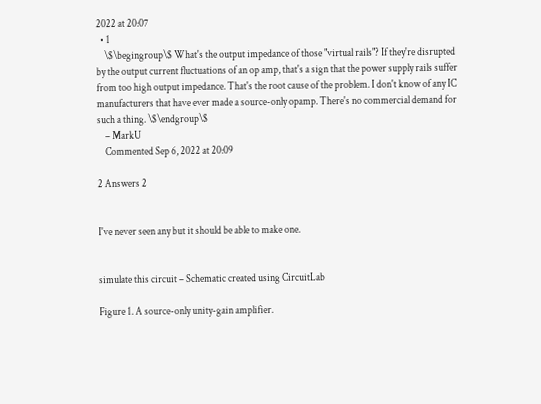2022 at 20:07
  • 1
    \$\begingroup\$ What's the output impedance of those "virtual rails"? If they're disrupted by the output current fluctuations of an op amp, that's a sign that the power supply rails suffer from too high output impedance. That's the root cause of the problem. I don't know of any IC manufacturers that have ever made a source-only opamp. There's no commercial demand for such a thing. \$\endgroup\$
    – MarkU
    Commented Sep 6, 2022 at 20:09

2 Answers 2


I've never seen any but it should be able to make one.


simulate this circuit – Schematic created using CircuitLab

Figure 1. A source-only unity-gain amplifier.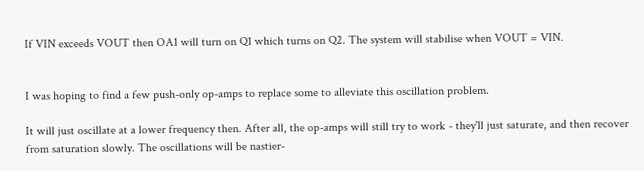If VIN exceeds VOUT then OA1 will turn on Q1 which turns on Q2. The system will stabilise when VOUT = VIN.


I was hoping to find a few push-only op-amps to replace some to alleviate this oscillation problem.

It will just oscillate at a lower frequency then. After all, the op-amps will still try to work - they'll just saturate, and then recover from saturation slowly. The oscillations will be nastier-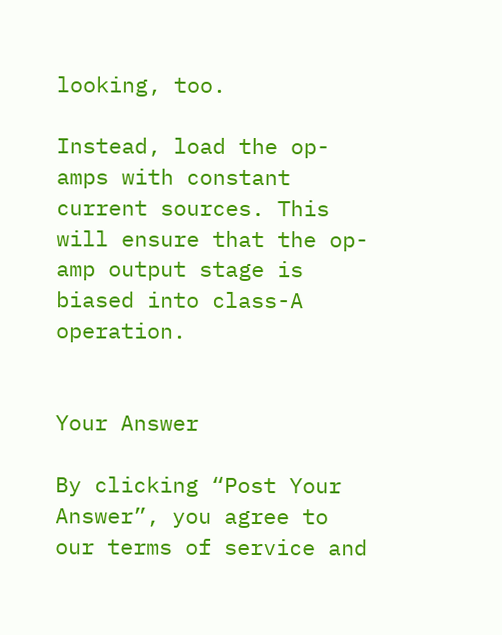looking, too.

Instead, load the op-amps with constant current sources. This will ensure that the op-amp output stage is biased into class-A operation.


Your Answer

By clicking “Post Your Answer”, you agree to our terms of service and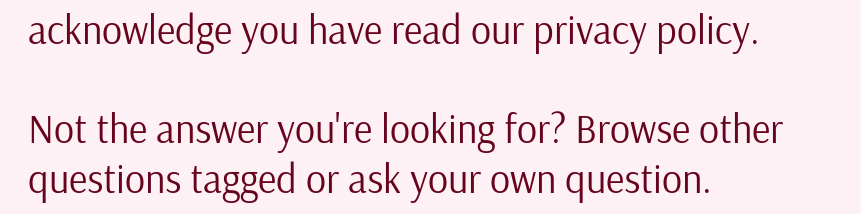acknowledge you have read our privacy policy.

Not the answer you're looking for? Browse other questions tagged or ask your own question.